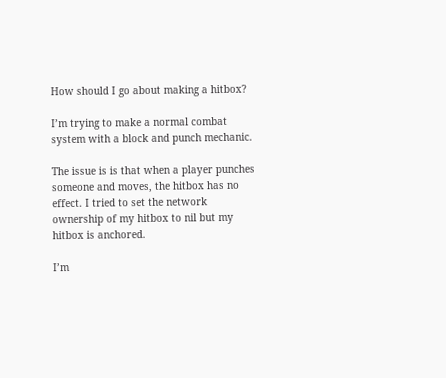How should I go about making a hitbox?

I’m trying to make a normal combat system with a block and punch mechanic.

The issue is is that when a player punches someone and moves, the hitbox has no effect. I tried to set the network ownership of my hitbox to nil but my hitbox is anchored.

I’m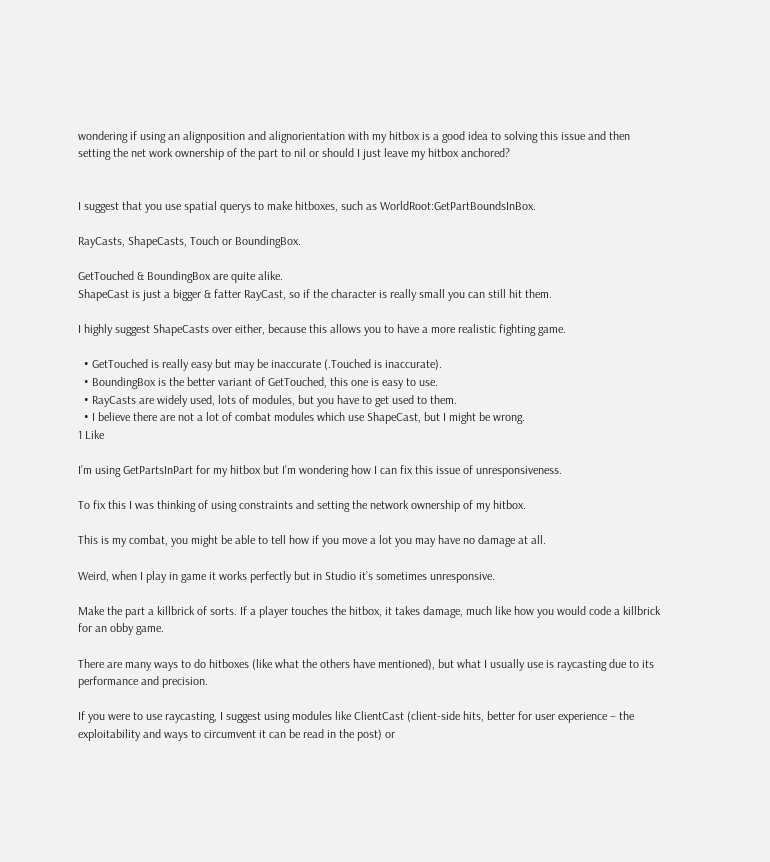wondering if using an alignposition and alignorientation with my hitbox is a good idea to solving this issue and then setting the net work ownership of the part to nil or should I just leave my hitbox anchored?


I suggest that you use spatial querys to make hitboxes, such as WorldRoot:GetPartBoundsInBox.

RayCasts, ShapeCasts, Touch or BoundingBox.

GetTouched & BoundingBox are quite alike.
ShapeCast is just a bigger & fatter RayCast, so if the character is really small you can still hit them.

I highly suggest ShapeCasts over either, because this allows you to have a more realistic fighting game.

  • GetTouched is really easy but may be inaccurate (.Touched is inaccurate).
  • BoundingBox is the better variant of GetTouched, this one is easy to use.
  • RayCasts are widely used, lots of modules, but you have to get used to them.
  • I believe there are not a lot of combat modules which use ShapeCast, but I might be wrong.
1 Like

I’m using GetPartsInPart for my hitbox but I’m wondering how I can fix this issue of unresponsiveness.

To fix this I was thinking of using constraints and setting the network ownership of my hitbox.

This is my combat, you might be able to tell how if you move a lot you may have no damage at all.

Weird, when I play in game it works perfectly but in Studio it’s sometimes unresponsive.

Make the part a killbrick of sorts. If a player touches the hitbox, it takes damage, much like how you would code a killbrick for an obby game.

There are many ways to do hitboxes (like what the others have mentioned), but what I usually use is raycasting due to its performance and precision.

If you were to use raycasting, I suggest using modules like ClientCast (client-side hits, better for user experience – the exploitability and ways to circumvent it can be read in the post) or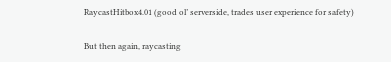RaycastHitbox4.01 (good ol’ serverside, trades user experience for safety)

But then again, raycasting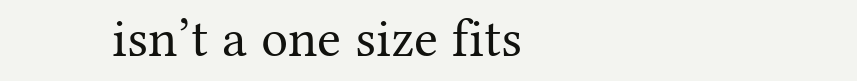isn’t a one size fits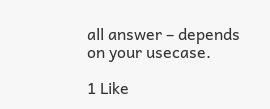all answer – depends on your usecase.

1 Like